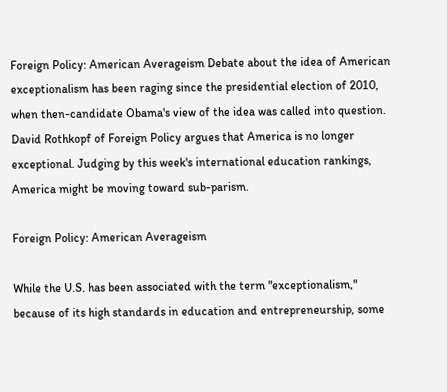Foreign Policy: American Averageism Debate about the idea of American exceptionalism has been raging since the presidential election of 2010, when then-candidate Obama's view of the idea was called into question. David Rothkopf of Foreign Policy argues that America is no longer exceptional. Judging by this week's international education rankings, America might be moving toward sub-parism.

Foreign Policy: American Averageism

While the U.S. has been associated with the term "exceptionalism," because of its high standards in education and entrepreneurship, some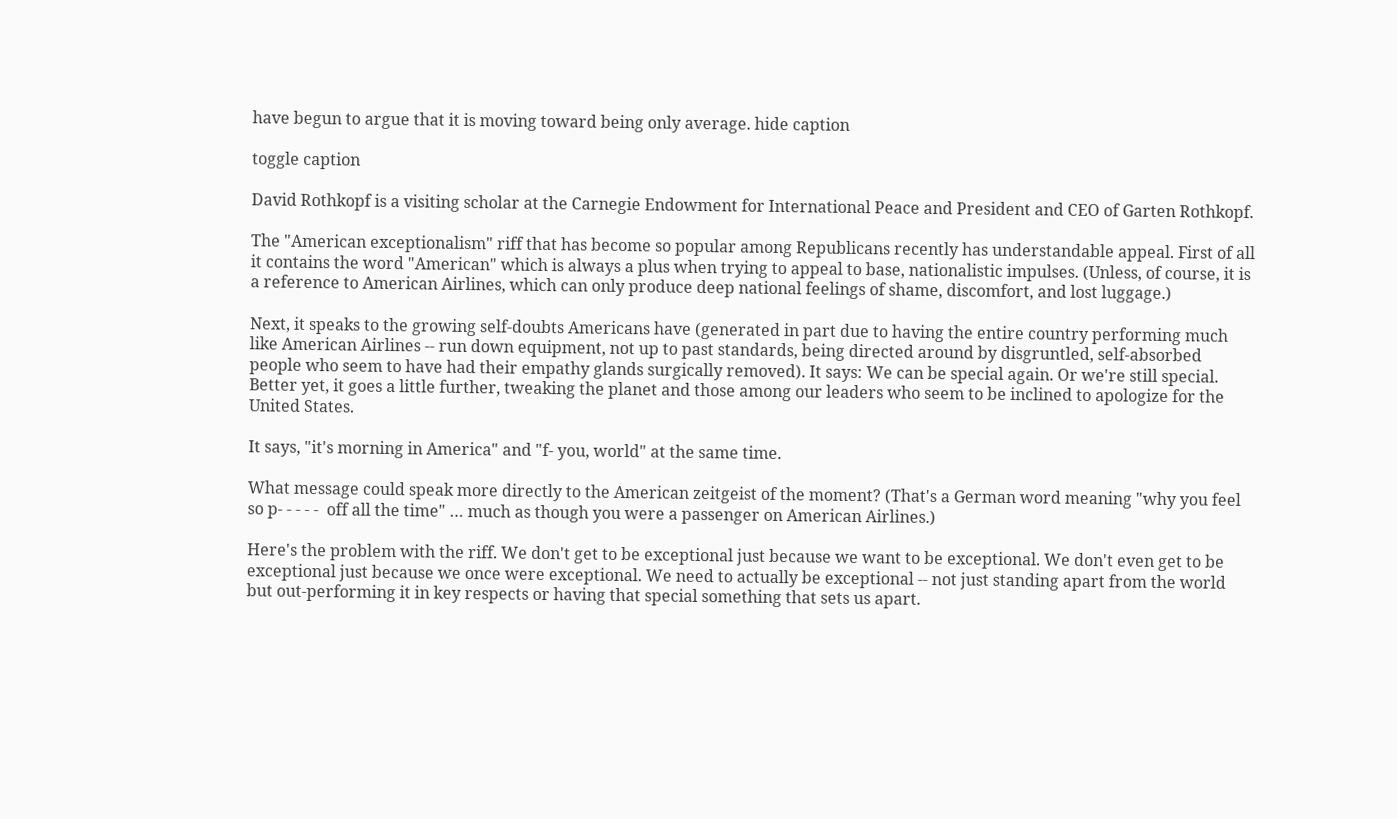have begun to argue that it is moving toward being only average. hide caption

toggle caption

David Rothkopf is a visiting scholar at the Carnegie Endowment for International Peace and President and CEO of Garten Rothkopf.

The "American exceptionalism" riff that has become so popular among Republicans recently has understandable appeal. First of all it contains the word "American" which is always a plus when trying to appeal to base, nationalistic impulses. (Unless, of course, it is a reference to American Airlines, which can only produce deep national feelings of shame, discomfort, and lost luggage.)

Next, it speaks to the growing self-doubts Americans have (generated in part due to having the entire country performing much like American Airlines -- run down equipment, not up to past standards, being directed around by disgruntled, self-absorbed people who seem to have had their empathy glands surgically removed). It says: We can be special again. Or we're still special. Better yet, it goes a little further, tweaking the planet and those among our leaders who seem to be inclined to apologize for the United States.

It says, "it's morning in America" and "f- you, world" at the same time.

What message could speak more directly to the American zeitgeist of the moment? (That's a German word meaning "why you feel so p- - - - -  off all the time" … much as though you were a passenger on American Airlines.)

Here's the problem with the riff. We don't get to be exceptional just because we want to be exceptional. We don't even get to be exceptional just because we once were exceptional. We need to actually be exceptional -- not just standing apart from the world but out-performing it in key respects or having that special something that sets us apart.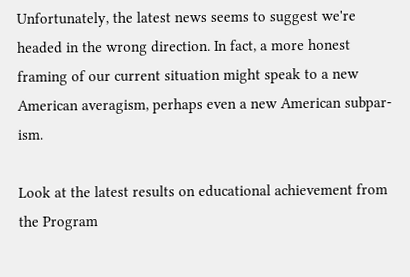Unfortunately, the latest news seems to suggest we're headed in the wrong direction. In fact, a more honest framing of our current situation might speak to a new American averagism, perhaps even a new American subpar-ism.

Look at the latest results on educational achievement from the Program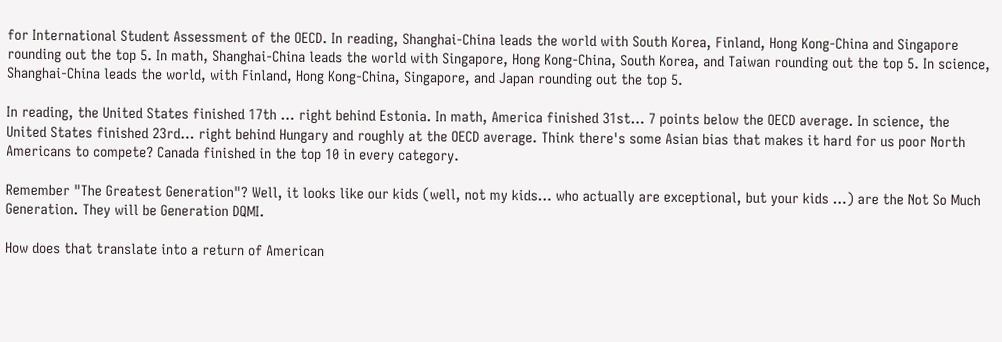for International Student Assessment of the OECD. In reading, Shanghai-China leads the world with South Korea, Finland, Hong Kong-China and Singapore rounding out the top 5. In math, Shanghai-China leads the world with Singapore, Hong Kong-China, South Korea, and Taiwan rounding out the top 5. In science, Shanghai-China leads the world, with Finland, Hong Kong-China, Singapore, and Japan rounding out the top 5.

In reading, the United States finished 17th … right behind Estonia. In math, America finished 31st… 7 points below the OECD average. In science, the United States finished 23rd… right behind Hungary and roughly at the OECD average. Think there's some Asian bias that makes it hard for us poor North Americans to compete? Canada finished in the top 10 in every category.

Remember "The Greatest Generation"? Well, it looks like our kids (well, not my kids… who actually are exceptional, but your kids …) are the Not So Much Generation. They will be Generation DQMI.

How does that translate into a return of American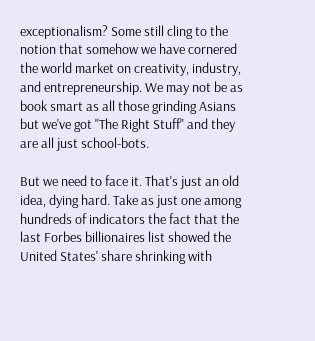exceptionalism? Some still cling to the notion that somehow we have cornered the world market on creativity, industry, and entrepreneurship. We may not be as book smart as all those grinding Asians but we've got "The Right Stuff" and they are all just school-bots.

But we need to face it. That's just an old idea, dying hard. Take as just one among hundreds of indicators the fact that the last Forbes billionaires list showed the United States' share shrinking with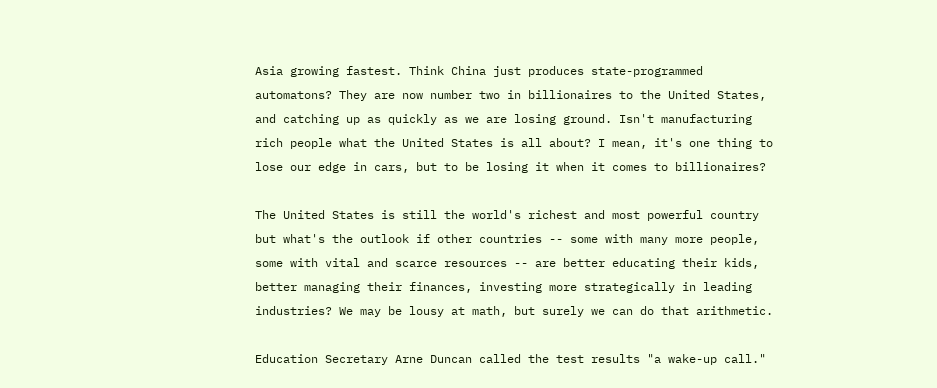Asia growing fastest. Think China just produces state-programmed automatons? They are now number two in billionaires to the United States, and catching up as quickly as we are losing ground. Isn't manufacturing rich people what the United States is all about? I mean, it's one thing to lose our edge in cars, but to be losing it when it comes to billionaires?

The United States is still the world's richest and most powerful country but what's the outlook if other countries -- some with many more people, some with vital and scarce resources -- are better educating their kids, better managing their finances, investing more strategically in leading industries? We may be lousy at math, but surely we can do that arithmetic.

Education Secretary Arne Duncan called the test results "a wake-up call."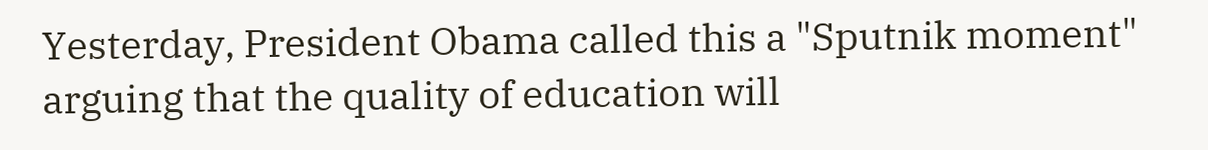Yesterday, President Obama called this a "Sputnik moment" arguing that the quality of education will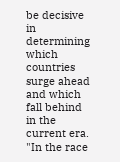be decisive in determining which countries surge ahead and which fall behind in the current era. "In the race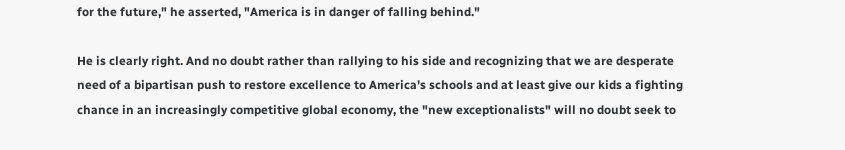for the future," he asserted, "America is in danger of falling behind."

He is clearly right. And no doubt rather than rallying to his side and recognizing that we are desperate need of a bipartisan push to restore excellence to America's schools and at least give our kids a fighting chance in an increasingly competitive global economy, the "new exceptionalists" will no doubt seek to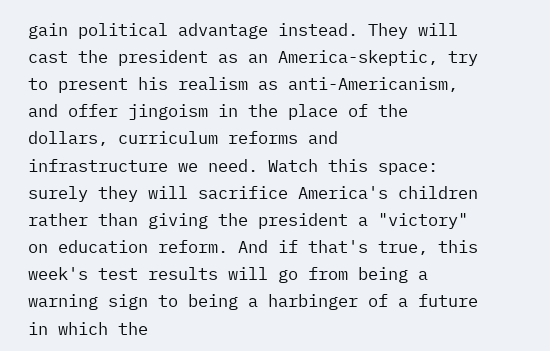gain political advantage instead. They will cast the president as an America-skeptic, try to present his realism as anti-Americanism, and offer jingoism in the place of the dollars, curriculum reforms and infrastructure we need. Watch this space: surely they will sacrifice America's children rather than giving the president a "victory" on education reform. And if that's true, this week's test results will go from being a warning sign to being a harbinger of a future in which the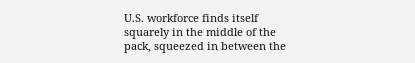U.S. workforce finds itself squarely in the middle of the pack, squeezed in between the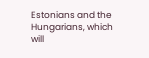Estonians and the Hungarians, which will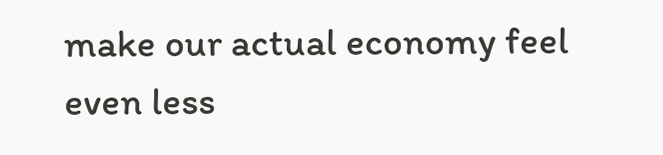make our actual economy feel even less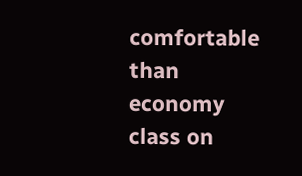comfortable than economy class on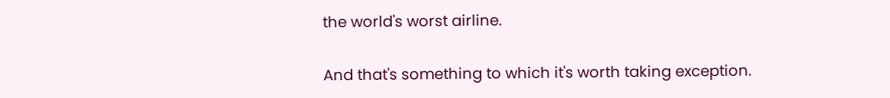the world's worst airline.

And that's something to which it's worth taking exception.